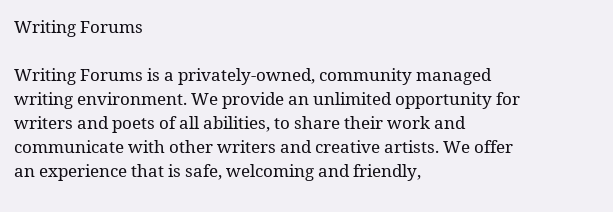Writing Forums

Writing Forums is a privately-owned, community managed writing environment. We provide an unlimited opportunity for writers and poets of all abilities, to share their work and communicate with other writers and creative artists. We offer an experience that is safe, welcoming and friendly,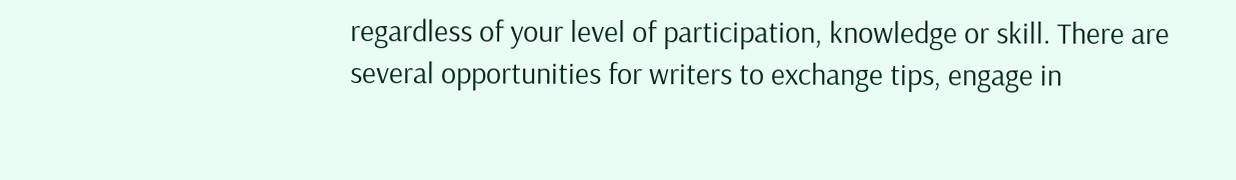regardless of your level of participation, knowledge or skill. There are several opportunities for writers to exchange tips, engage in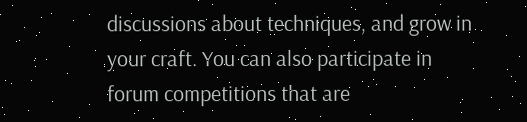discussions about techniques, and grow in your craft. You can also participate in forum competitions that are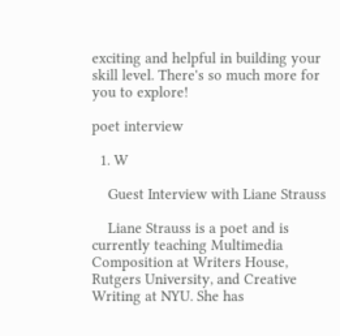exciting and helpful in building your skill level. There's so much more for you to explore!

poet interview

  1. W

    Guest Interview with Liane Strauss

    Liane Strauss is a poet and is currently teaching Multimedia Composition at Writers House, Rutgers University, and Creative Writing at NYU. She has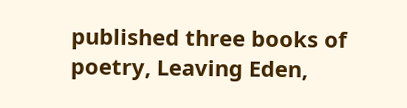published three books of poetry, Leaving Eden,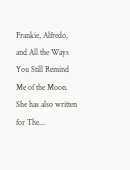Frankie, Alfredo, and All the Ways You Still Remind Me of the Moon. She has also written for The...